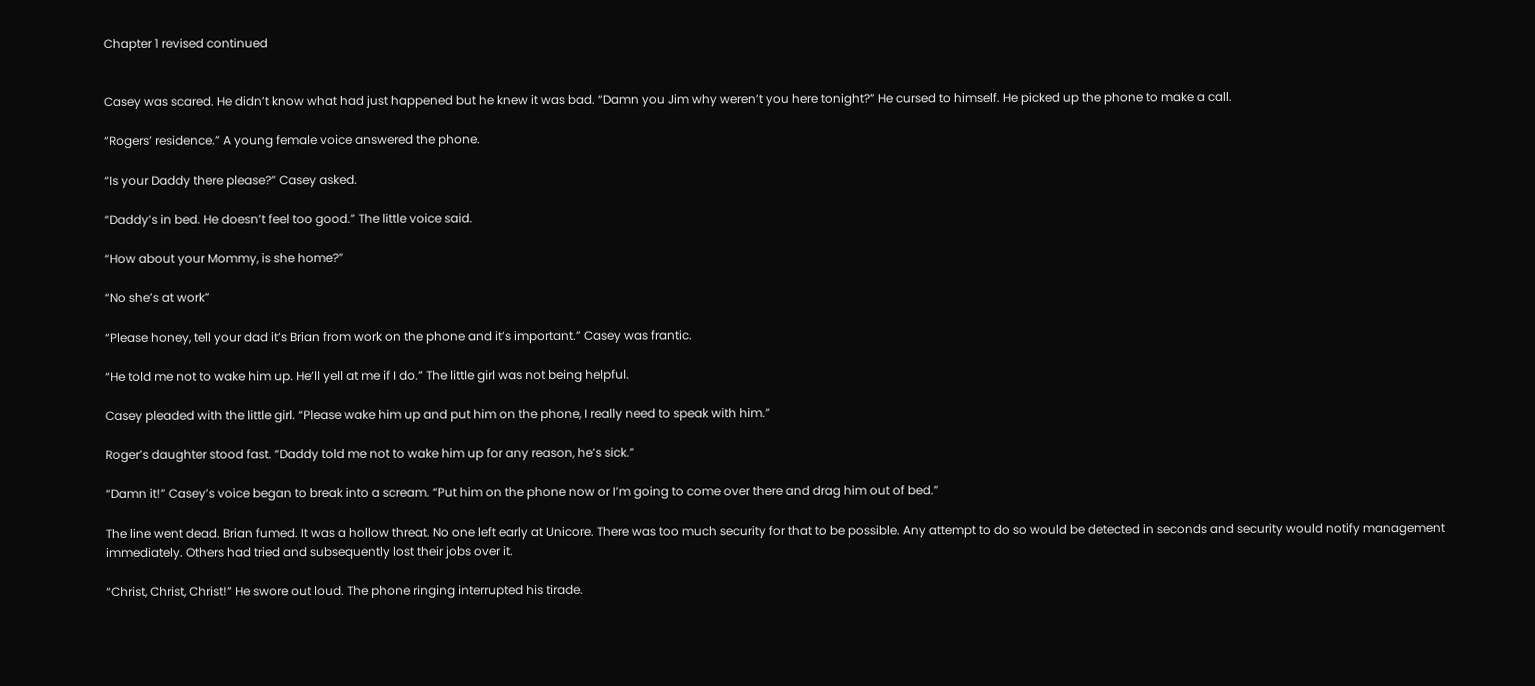Chapter 1 revised continued


Casey was scared. He didn’t know what had just happened but he knew it was bad. “Damn you Jim why weren’t you here tonight?” He cursed to himself. He picked up the phone to make a call.

“Rogers’ residence.” A young female voice answered the phone.

“Is your Daddy there please?” Casey asked.

“Daddy’s in bed. He doesn’t feel too good.” The little voice said.

“How about your Mommy, is she home?”

“No she’s at work”

“Please honey, tell your dad it’s Brian from work on the phone and it’s important.” Casey was frantic.

“He told me not to wake him up. He’ll yell at me if I do.” The little girl was not being helpful.

Casey pleaded with the little girl. “Please wake him up and put him on the phone, I really need to speak with him.”

Roger’s daughter stood fast. “Daddy told me not to wake him up for any reason, he’s sick.”

“Damn it!” Casey’s voice began to break into a scream. “Put him on the phone now or I’m going to come over there and drag him out of bed.”

The line went dead. Brian fumed. It was a hollow threat. No one left early at Unicore. There was too much security for that to be possible. Any attempt to do so would be detected in seconds and security would notify management immediately. Others had tried and subsequently lost their jobs over it.

“Christ, Christ, Christ!” He swore out loud. The phone ringing interrupted his tirade.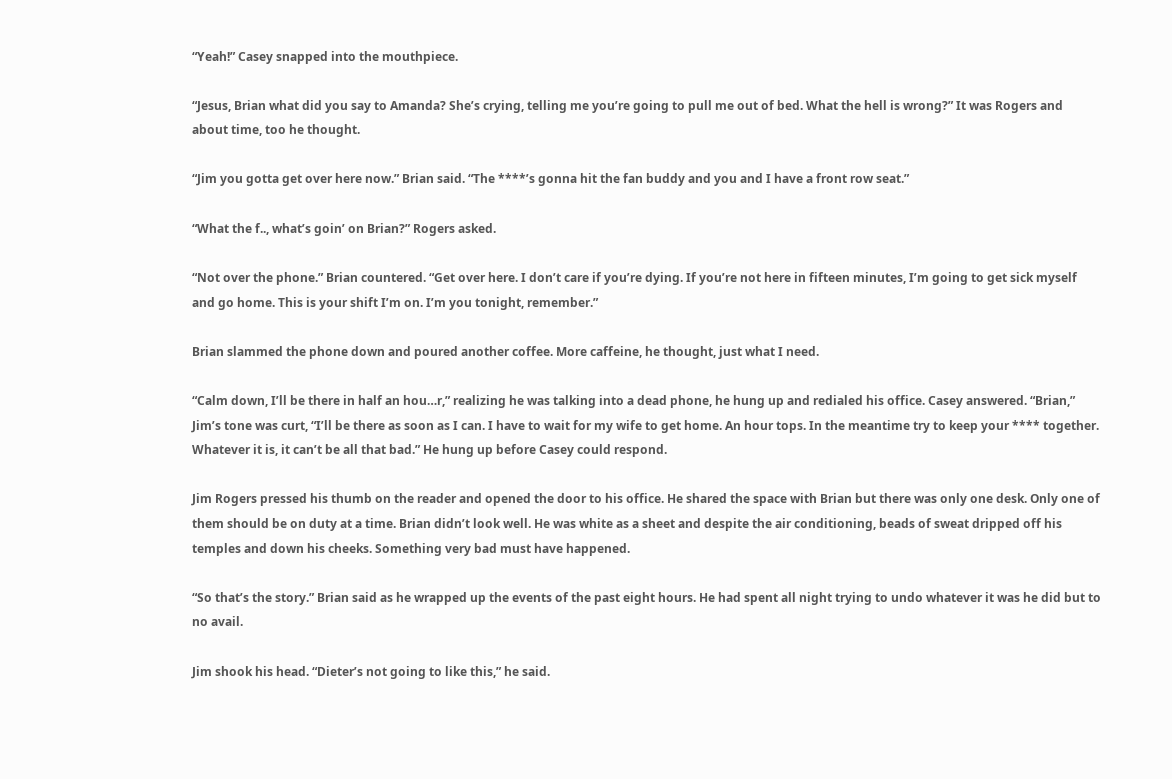“Yeah!” Casey snapped into the mouthpiece.

“Jesus, Brian what did you say to Amanda? She’s crying, telling me you’re going to pull me out of bed. What the hell is wrong?” It was Rogers and about time, too he thought.

“Jim you gotta get over here now.” Brian said. “The ****’s gonna hit the fan buddy and you and I have a front row seat.”

“What the f.., what’s goin’ on Brian?” Rogers asked.

“Not over the phone.” Brian countered. “Get over here. I don’t care if you’re dying. If you’re not here in fifteen minutes, I’m going to get sick myself and go home. This is your shift I’m on. I’m you tonight, remember.”

Brian slammed the phone down and poured another coffee. More caffeine, he thought, just what I need.

“Calm down, I’ll be there in half an hou…r,” realizing he was talking into a dead phone, he hung up and redialed his office. Casey answered. “Brian,” Jim’s tone was curt, “I’ll be there as soon as I can. I have to wait for my wife to get home. An hour tops. In the meantime try to keep your **** together. Whatever it is, it can’t be all that bad.” He hung up before Casey could respond.

Jim Rogers pressed his thumb on the reader and opened the door to his office. He shared the space with Brian but there was only one desk. Only one of them should be on duty at a time. Brian didn’t look well. He was white as a sheet and despite the air conditioning, beads of sweat dripped off his temples and down his cheeks. Something very bad must have happened.

“So that’s the story.” Brian said as he wrapped up the events of the past eight hours. He had spent all night trying to undo whatever it was he did but to no avail.

Jim shook his head. “Dieter’s not going to like this,” he said.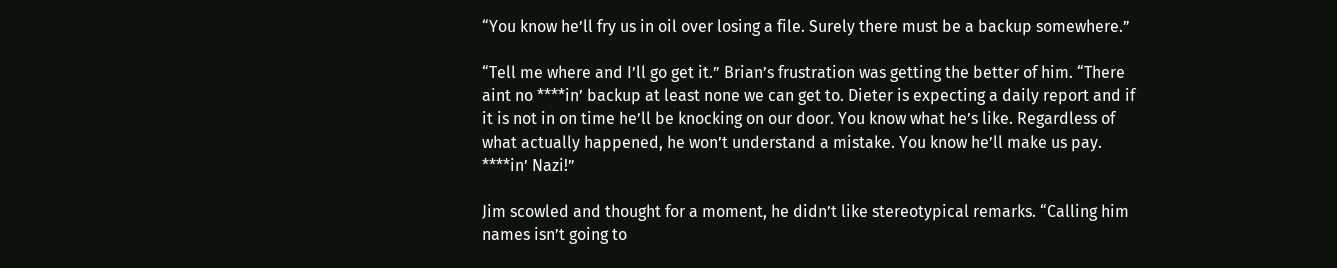“You know he’ll fry us in oil over losing a file. Surely there must be a backup somewhere.”

“Tell me where and I’ll go get it.” Brian’s frustration was getting the better of him. “There aint no ****in’ backup at least none we can get to. Dieter is expecting a daily report and if it is not in on time he’ll be knocking on our door. You know what he’s like. Regardless of what actually happened, he won’t understand a mistake. You know he’ll make us pay. ****in’ Nazi!”

Jim scowled and thought for a moment, he didn’t like stereotypical remarks. “Calling him names isn’t going to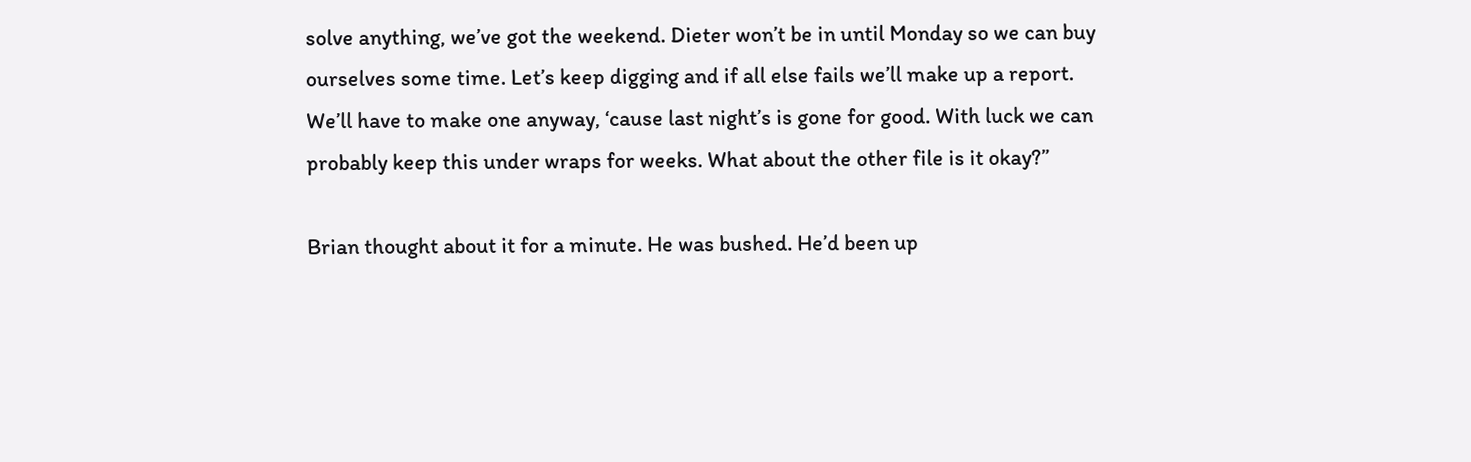solve anything, we’ve got the weekend. Dieter won’t be in until Monday so we can buy ourselves some time. Let’s keep digging and if all else fails we’ll make up a report. We’ll have to make one anyway, ‘cause last night’s is gone for good. With luck we can probably keep this under wraps for weeks. What about the other file is it okay?”

Brian thought about it for a minute. He was bushed. He’d been up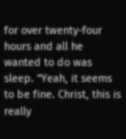for over twenty-four hours and all he wanted to do was sleep. “Yeah, it seems to be fine. Christ, this is really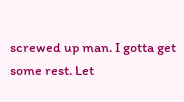screwed up man. I gotta get some rest. Let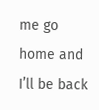me go home and I’ll be back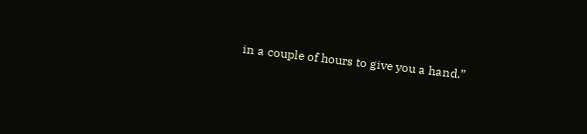in a couple of hours to give you a hand.”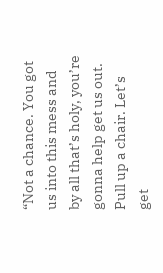“Not a chance. You got us into this mess and by all that’s holy, you’re gonna help get us out. Pull up a chair. Let’s get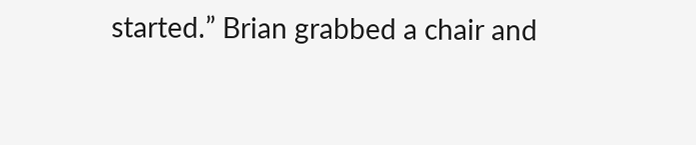started.” Brian grabbed a chair and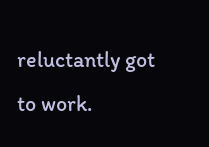reluctantly got to work.